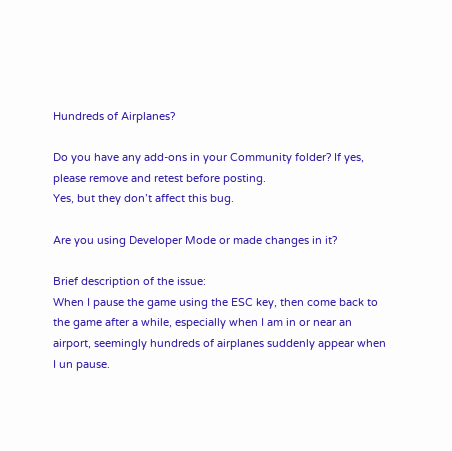Hundreds of Airplanes?

Do you have any add-ons in your Community folder? If yes, please remove and retest before posting.
Yes, but they don’t affect this bug.

Are you using Developer Mode or made changes in it?

Brief description of the issue:
When I pause the game using the ESC key, then come back to the game after a while, especially when I am in or near an airport, seemingly hundreds of airplanes suddenly appear when I un pause.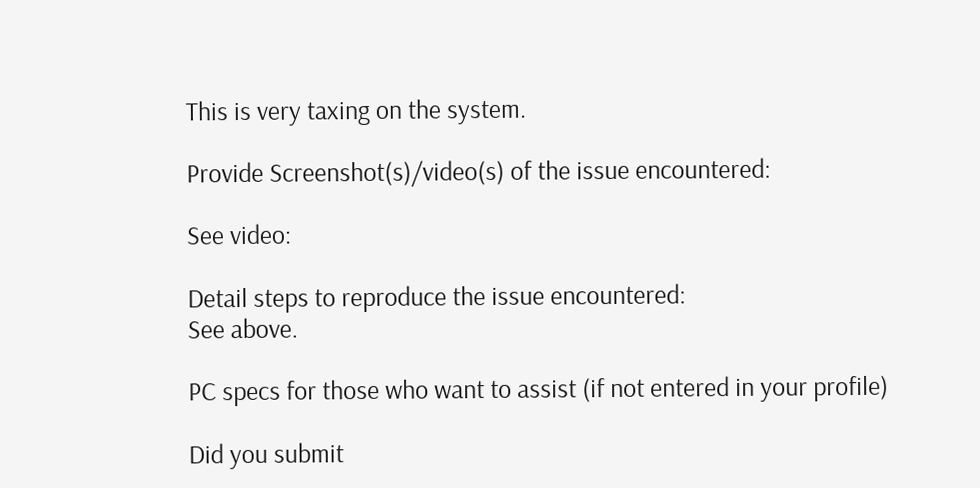This is very taxing on the system.

Provide Screenshot(s)/video(s) of the issue encountered:

See video:

Detail steps to reproduce the issue encountered:
See above.

PC specs for those who want to assist (if not entered in your profile)

Did you submit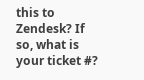this to Zendesk? If so, what is your ticket #?